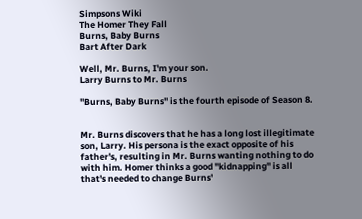Simpsons Wiki
The Homer They Fall
Burns, Baby Burns
Bart After Dark

Well, Mr. Burns, I'm your son.
Larry Burns to Mr. Burns

"Burns, Baby Burns" is the fourth episode of Season 8.


Mr. Burns discovers that he has a long lost illegitimate son, Larry. His persona is the exact opposite of his father's, resulting in Mr. Burns wanting nothing to do with him. Homer thinks a good "kidnapping" is all that's needed to change Burns'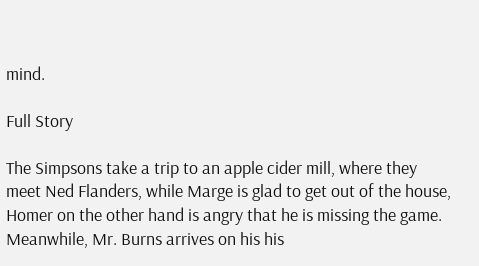mind.

Full Story

The Simpsons take a trip to an apple cider mill, where they meet Ned Flanders, while Marge is glad to get out of the house, Homer on the other hand is angry that he is missing the game. Meanwhile, Mr. Burns arrives on his his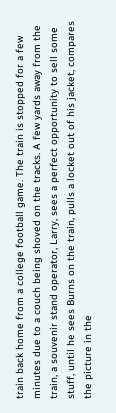train back home from a college football game. The train is stopped for a few minutes due to a couch being shoved on the tracks. A few yards away from the train, a souvenir stand operator, Larry, sees a perfect opportunity to sell some stuff, until he sees Burns on the train, pulls a locket out of his jacket, compares the picture in the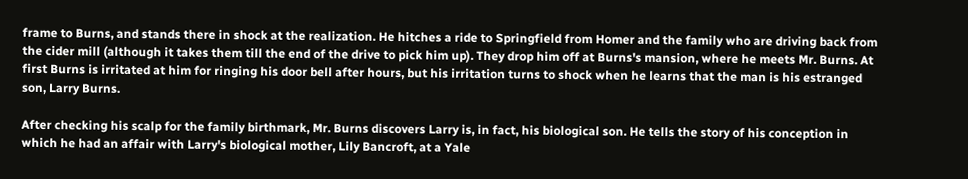frame to Burns, and stands there in shock at the realization. He hitches a ride to Springfield from Homer and the family who are driving back from the cider mill (although it takes them till the end of the drive to pick him up). They drop him off at Burns's mansion, where he meets Mr. Burns. At first Burns is irritated at him for ringing his door bell after hours, but his irritation turns to shock when he learns that the man is his estranged son, Larry Burns.

After checking his scalp for the family birthmark, Mr. Burns discovers Larry is, in fact, his biological son. He tells the story of his conception in which he had an affair with Larry's biological mother, Lily Bancroft, at a Yale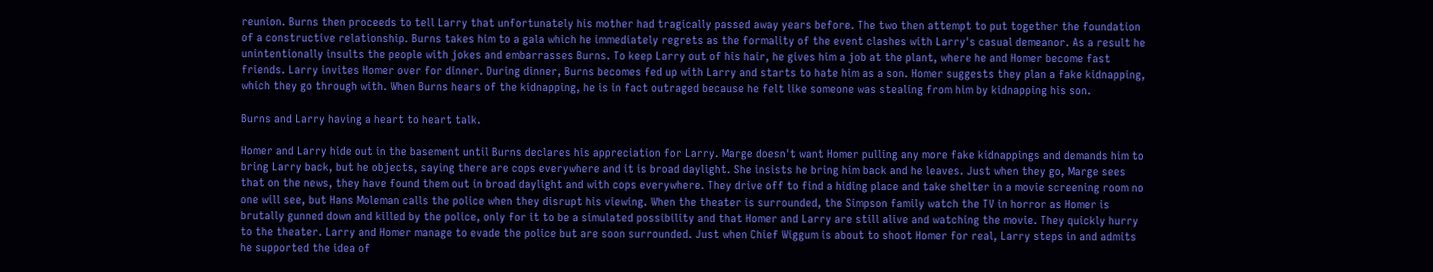reunion. Burns then proceeds to tell Larry that unfortunately his mother had tragically passed away years before. The two then attempt to put together the foundation of a constructive relationship. Burns takes him to a gala which he immediately regrets as the formality of the event clashes with Larry's casual demeanor. As a result he unintentionally insults the people with jokes and embarrasses Burns. To keep Larry out of his hair, he gives him a job at the plant, where he and Homer become fast friends. Larry invites Homer over for dinner. During dinner, Burns becomes fed up with Larry and starts to hate him as a son. Homer suggests they plan a fake kidnapping, which they go through with. When Burns hears of the kidnapping, he is in fact outraged because he felt like someone was stealing from him by kidnapping his son.

Burns and Larry having a heart to heart talk.

Homer and Larry hide out in the basement until Burns declares his appreciation for Larry. Marge doesn't want Homer pulling any more fake kidnappings and demands him to bring Larry back, but he objects, saying there are cops everywhere and it is broad daylight. She insists he bring him back and he leaves. Just when they go, Marge sees that on the news, they have found them out in broad daylight and with cops everywhere. They drive off to find a hiding place and take shelter in a movie screening room no one will see, but Hans Moleman calls the police when they disrupt his viewing. When the theater is surrounded, the Simpson family watch the TV in horror as Homer is brutally gunned down and killed by the police, only for it to be a simulated possibility and that Homer and Larry are still alive and watching the movie. They quickly hurry to the theater. Larry and Homer manage to evade the police but are soon surrounded. Just when Chief Wiggum is about to shoot Homer for real, Larry steps in and admits he supported the idea of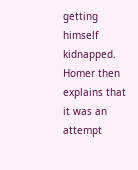getting himself kidnapped. Homer then explains that it was an attempt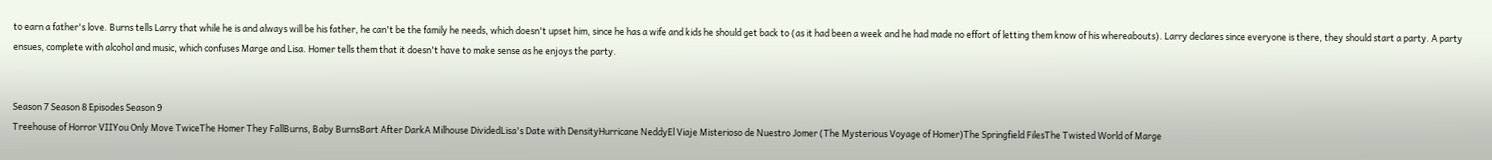to earn a father's love. Burns tells Larry that while he is and always will be his father, he can't be the family he needs, which doesn't upset him, since he has a wife and kids he should get back to (as it had been a week and he had made no effort of letting them know of his whereabouts). Larry declares since everyone is there, they should start a party. A party ensues, complete with alcohol and music, which confuses Marge and Lisa. Homer tells them that it doesn't have to make sense as he enjoys the party.


Season 7 Season 8 Episodes Season 9
Treehouse of Horror VIIYou Only Move TwiceThe Homer They FallBurns, Baby BurnsBart After DarkA Milhouse DividedLisa's Date with DensityHurricane NeddyEl Viaje Misterioso de Nuestro Jomer (The Mysterious Voyage of Homer)The Springfield FilesThe Twisted World of Marge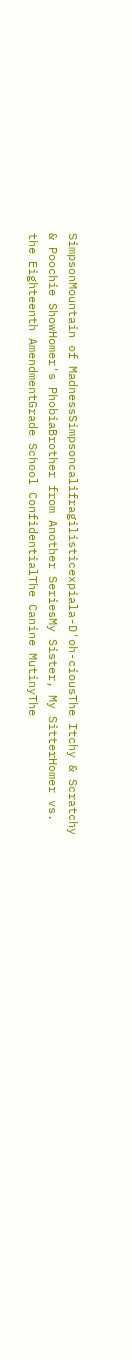SimpsonMountain of MadnessSimpsoncalifragilisticexpiala-D'oh-ciousThe Itchy & Scratchy & Poochie ShowHomer's PhobiaBrother from Another SeriesMy Sister, My SitterHomer vs. the Eighteenth AmendmentGrade School ConfidentialThe Canine MutinyThe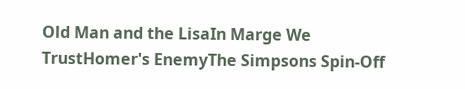Old Man and the LisaIn Marge We TrustHomer's EnemyThe Simpsons Spin-Off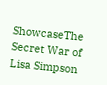ShowcaseThe Secret War of Lisa Simpson